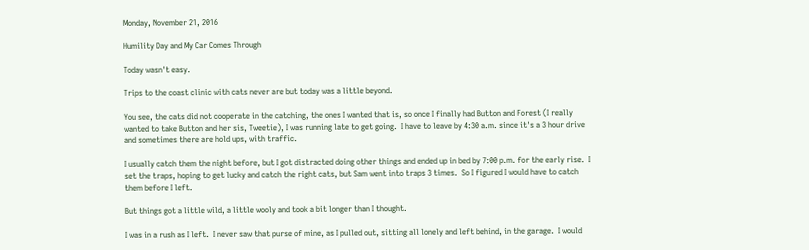Monday, November 21, 2016

Humility Day and My Car Comes Through

Today wasn't easy.

Trips to the coast clinic with cats never are but today was a little beyond.

You see, the cats did not cooperate in the catching, the ones I wanted that is, so once I finally had Button and Forest (I really wanted to take Button and her sis, Tweetie), I was running late to get going.  I have to leave by 4:30 a.m. since it's a 3 hour drive and sometimes there are hold ups, with traffic.

I usually catch them the night before, but I got distracted doing other things and ended up in bed by 7:00 p.m. for the early rise.  I set the traps, hoping to get lucky and catch the right cats, but Sam went into traps 3 times.  So I figured I would have to catch them before I left.

But things got a little wild, a little wooly and took a bit longer than I thought.

I was in a rush as I left.  I never saw that purse of mine, as I pulled out, sitting all lonely and left behind, in the garage.  I would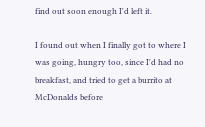find out soon enough I'd left it.

I found out when I finally got to where I was going, hungry too, since I'd had no breakfast, and tried to get a burrito at McDonalds before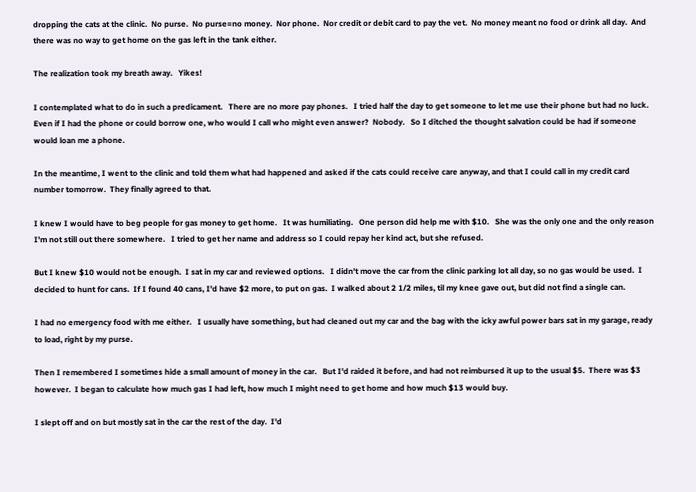dropping the cats at the clinic.  No purse.  No purse=no money.  Nor phone.  Nor credit or debit card to pay the vet.  No money meant no food or drink all day.  And there was no way to get home on the gas left in the tank either.

The realization took my breath away.   Yikes!

I contemplated what to do in such a predicament.   There are no more pay phones.   I tried half the day to get someone to let me use their phone but had no luck.  Even if I had the phone or could borrow one, who would I call who might even answer?  Nobody.   So I ditched the thought salvation could be had if someone would loan me a phone.

In the meantime, I went to the clinic and told them what had happened and asked if the cats could receive care anyway, and that I could call in my credit card number tomorrow.  They finally agreed to that.

I knew I would have to beg people for gas money to get home.   It was humiliating.   One person did help me with $10.   She was the only one and the only reason I'm not still out there somewhere.   I tried to get her name and address so I could repay her kind act, but she refused.

But I knew $10 would not be enough.  I sat in my car and reviewed options.   I didn't move the car from the clinic parking lot all day, so no gas would be used.  I decided to hunt for cans.  If I found 40 cans, I'd have $2 more, to put on gas.  I walked about 2 1/2 miles, til my knee gave out, but did not find a single can.

I had no emergency food with me either.   I usually have something, but had cleaned out my car and the bag with the icky awful power bars sat in my garage, ready to load, right by my purse.

Then I remembered I sometimes hide a small amount of money in the car.   But I'd raided it before, and had not reimbursed it up to the usual $5.  There was $3 however.  I began to calculate how much gas I had left, how much I might need to get home and how much $13 would buy.

I slept off and on but mostly sat in the car the rest of the day.  I'd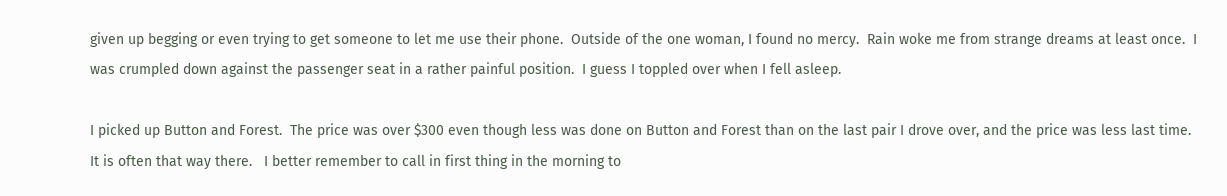given up begging or even trying to get someone to let me use their phone.  Outside of the one woman, I found no mercy.  Rain woke me from strange dreams at least once.  I was crumpled down against the passenger seat in a rather painful position.  I guess I toppled over when I fell asleep.

I picked up Button and Forest.  The price was over $300 even though less was done on Button and Forest than on the last pair I drove over, and the price was less last time.   It is often that way there.   I better remember to call in first thing in the morning to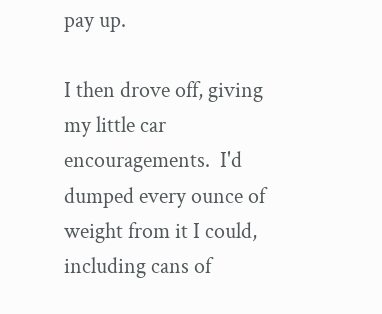pay up.

I then drove off, giving my little car encouragements.  I'd dumped every ounce of weight from it I could, including cans of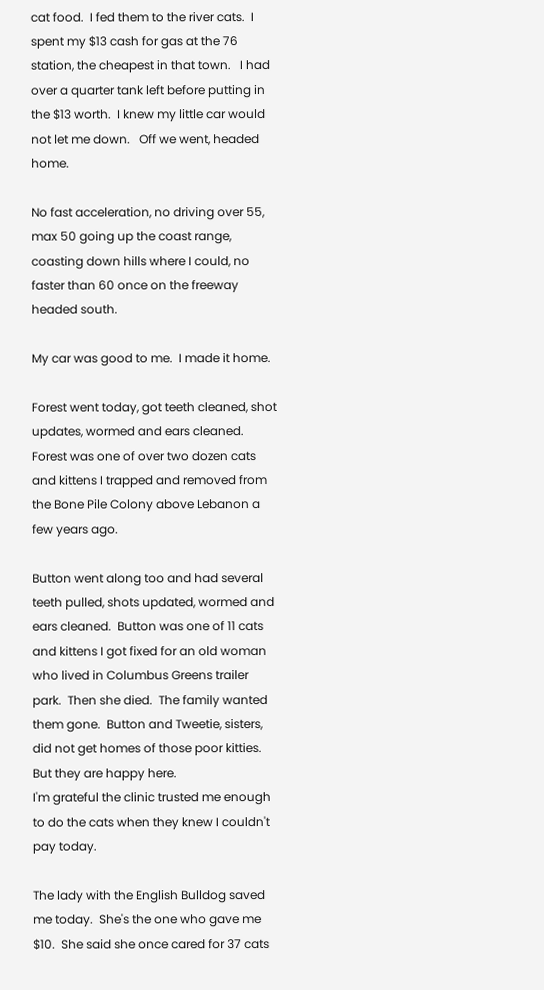cat food.  I fed them to the river cats.  I spent my $13 cash for gas at the 76 station, the cheapest in that town.   I had over a quarter tank left before putting in the $13 worth.  I knew my little car would not let me down.   Off we went, headed home.

No fast acceleration, no driving over 55, max 50 going up the coast range, coasting down hills where I could, no faster than 60 once on the freeway headed south.

My car was good to me.  I made it home.

Forest went today, got teeth cleaned, shot updates, wormed and ears cleaned.  Forest was one of over two dozen cats and kittens I trapped and removed from the Bone Pile Colony above Lebanon a few years ago.

Button went along too and had several teeth pulled, shots updated, wormed and ears cleaned.  Button was one of 11 cats and kittens I got fixed for an old woman who lived in Columbus Greens trailer park.  Then she died.  The family wanted them gone.  Button and Tweetie, sisters, did not get homes of those poor kitties.  But they are happy here.
I'm grateful the clinic trusted me enough to do the cats when they knew I couldn't pay today.

The lady with the English Bulldog saved me today.  She's the one who gave me $10.  She said she once cared for 37 cats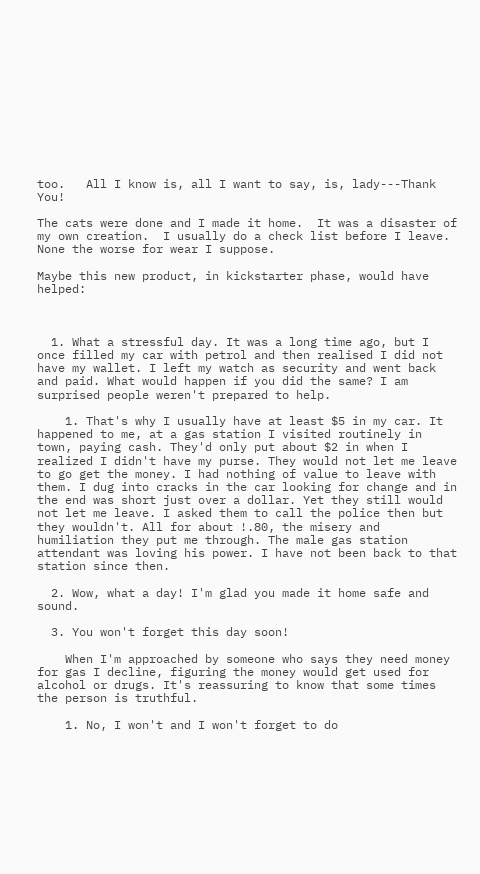too.   All I know is, all I want to say, is, lady---Thank You!

The cats were done and I made it home.  It was a disaster of my own creation.  I usually do a check list before I leave.  None the worse for wear I suppose.

Maybe this new product, in kickstarter phase, would have helped:



  1. What a stressful day. It was a long time ago, but I once filled my car with petrol and then realised I did not have my wallet. I left my watch as security and went back and paid. What would happen if you did the same? I am surprised people weren't prepared to help.

    1. That's why I usually have at least $5 in my car. It happened to me, at a gas station I visited routinely in town, paying cash. They'd only put about $2 in when I realized I didn't have my purse. They would not let me leave to go get the money. I had nothing of value to leave with them. I dug into cracks in the car looking for change and in the end was short just over a dollar. Yet they still would not let me leave. I asked them to call the police then but they wouldn't. All for about !.80, the misery and humiliation they put me through. The male gas station attendant was loving his power. I have not been back to that station since then.

  2. Wow, what a day! I'm glad you made it home safe and sound.

  3. You won't forget this day soon!

    When I'm approached by someone who says they need money for gas I decline, figuring the money would get used for alcohol or drugs. It's reassuring to know that some times the person is truthful.

    1. No, I won't and I won't forget to do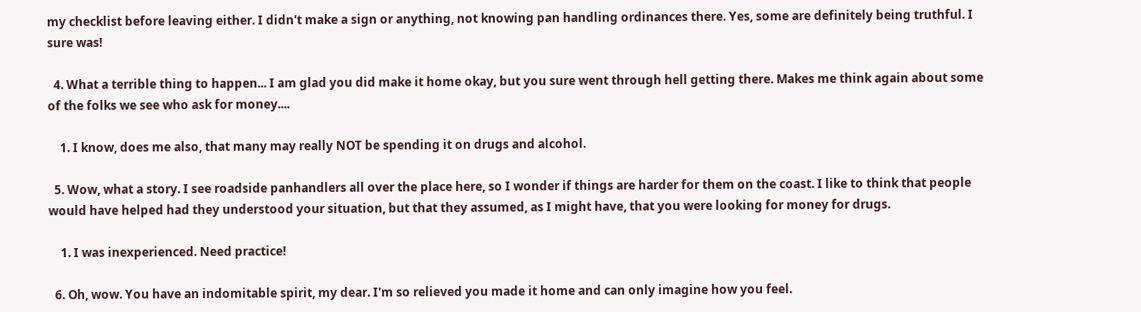my checklist before leaving either. I didn't make a sign or anything, not knowing pan handling ordinances there. Yes, some are definitely being truthful. I sure was!

  4. What a terrible thing to happen... I am glad you did make it home okay, but you sure went through hell getting there. Makes me think again about some of the folks we see who ask for money....

    1. I know, does me also, that many may really NOT be spending it on drugs and alcohol.

  5. Wow, what a story. I see roadside panhandlers all over the place here, so I wonder if things are harder for them on the coast. I like to think that people would have helped had they understood your situation, but that they assumed, as I might have, that you were looking for money for drugs.

    1. I was inexperienced. Need practice!

  6. Oh, wow. You have an indomitable spirit, my dear. I'm so relieved you made it home and can only imagine how you feel.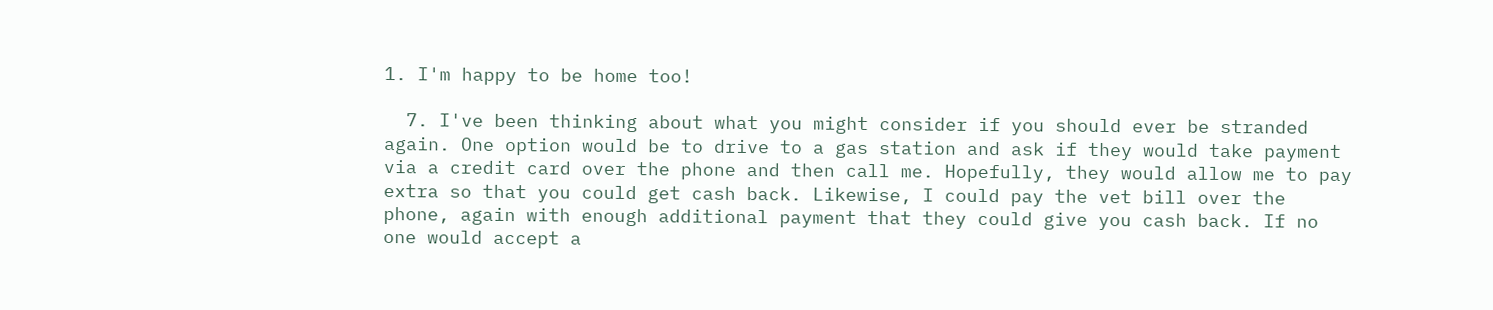1. I'm happy to be home too!

  7. I've been thinking about what you might consider if you should ever be stranded again. One option would be to drive to a gas station and ask if they would take payment via a credit card over the phone and then call me. Hopefully, they would allow me to pay extra so that you could get cash back. Likewise, I could pay the vet bill over the phone, again with enough additional payment that they could give you cash back. If no one would accept a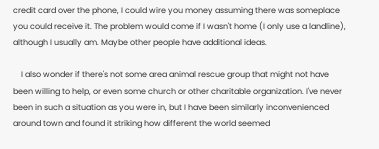credit card over the phone, I could wire you money assuming there was someplace you could receive it. The problem would come if I wasn't home (I only use a landline), although I usually am. Maybe other people have additional ideas.

    I also wonder if there's not some area animal rescue group that might not have been willing to help, or even some church or other charitable organization. I've never been in such a situation as you were in, but I have been similarly inconvenienced around town and found it striking how different the world seemed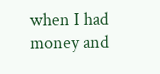when I had money and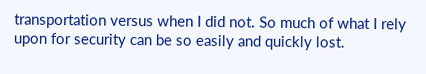transportation versus when I did not. So much of what I rely upon for security can be so easily and quickly lost.